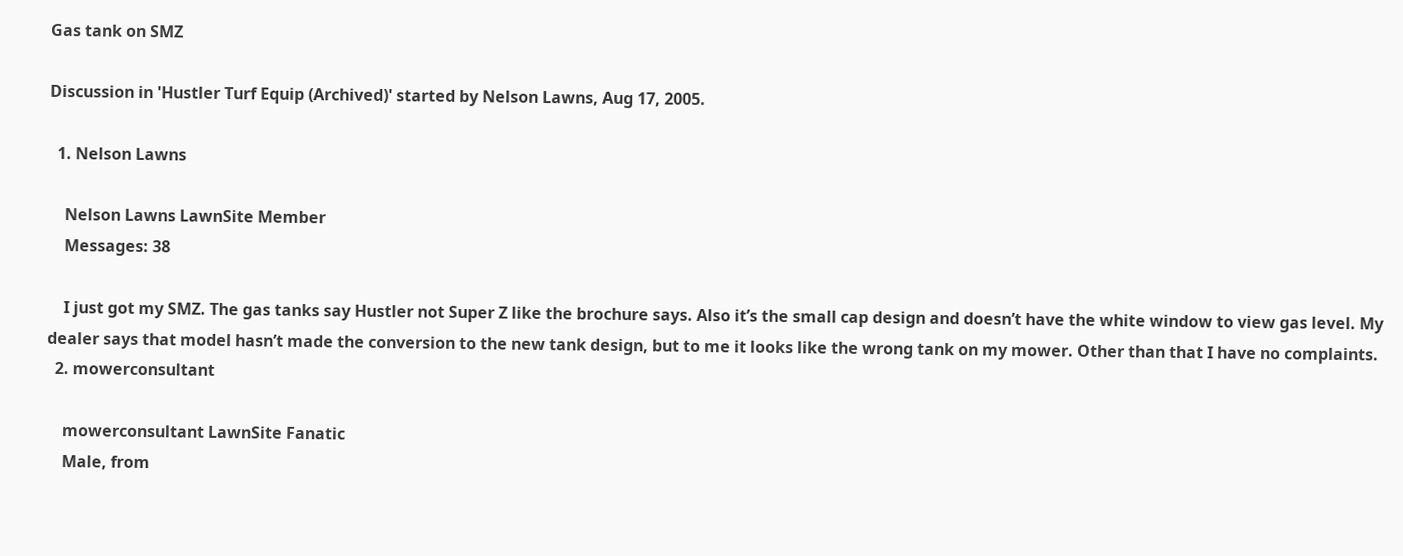Gas tank on SMZ

Discussion in 'Hustler Turf Equip (Archived)' started by Nelson Lawns, Aug 17, 2005.

  1. Nelson Lawns

    Nelson Lawns LawnSite Member
    Messages: 38

    I just got my SMZ. The gas tanks say Hustler not Super Z like the brochure says. Also it’s the small cap design and doesn’t have the white window to view gas level. My dealer says that model hasn’t made the conversion to the new tank design, but to me it looks like the wrong tank on my mower. Other than that I have no complaints.
  2. mowerconsultant

    mowerconsultant LawnSite Fanatic
    Male, from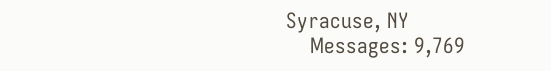Syracuse, NY
    Messages: 9,769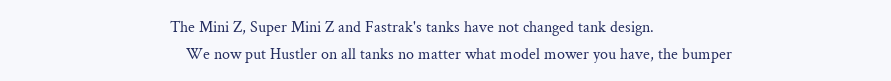The Mini Z, Super Mini Z and Fastrak's tanks have not changed tank design.
    We now put Hustler on all tanks no matter what model mower you have, the bumper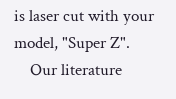is laser cut with your model, "Super Z".
    Our literature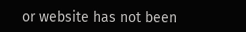or website has not been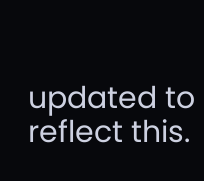updated to reflect this.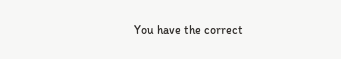You have the correct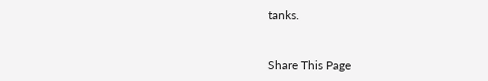tanks.


Share This Page